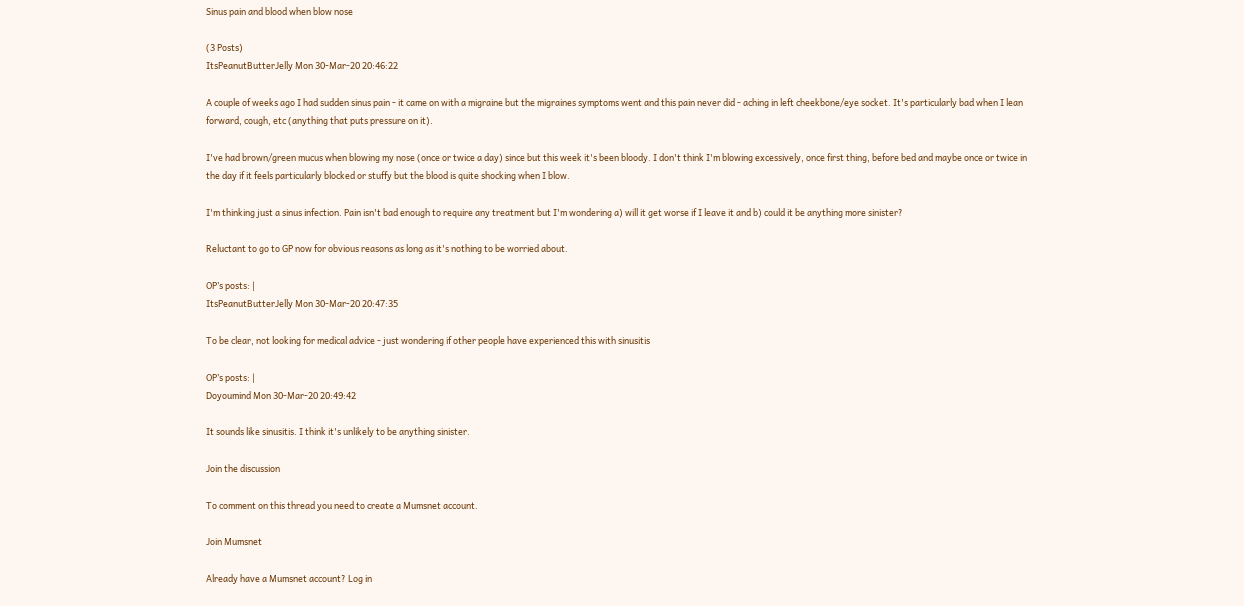Sinus pain and blood when blow nose

(3 Posts)
ItsPeanutButterJelly Mon 30-Mar-20 20:46:22

A couple of weeks ago I had sudden sinus pain - it came on with a migraine but the migraines symptoms went and this pain never did - aching in left cheekbone/eye socket. It's particularly bad when I lean forward, cough, etc (anything that puts pressure on it).

I've had brown/green mucus when blowing my nose (once or twice a day) since but this week it's been bloody. I don't think I'm blowing excessively, once first thing, before bed and maybe once or twice in the day if it feels particularly blocked or stuffy but the blood is quite shocking when I blow.

I'm thinking just a sinus infection. Pain isn't bad enough to require any treatment but I'm wondering a) will it get worse if I leave it and b) could it be anything more sinister?

Reluctant to go to GP now for obvious reasons as long as it's nothing to be worried about.

OP’s posts: |
ItsPeanutButterJelly Mon 30-Mar-20 20:47:35

To be clear, not looking for medical advice - just wondering if other people have experienced this with sinusitis

OP’s posts: |
Doyoumind Mon 30-Mar-20 20:49:42

It sounds like sinusitis. I think it's unlikely to be anything sinister.

Join the discussion

To comment on this thread you need to create a Mumsnet account.

Join Mumsnet

Already have a Mumsnet account? Log in